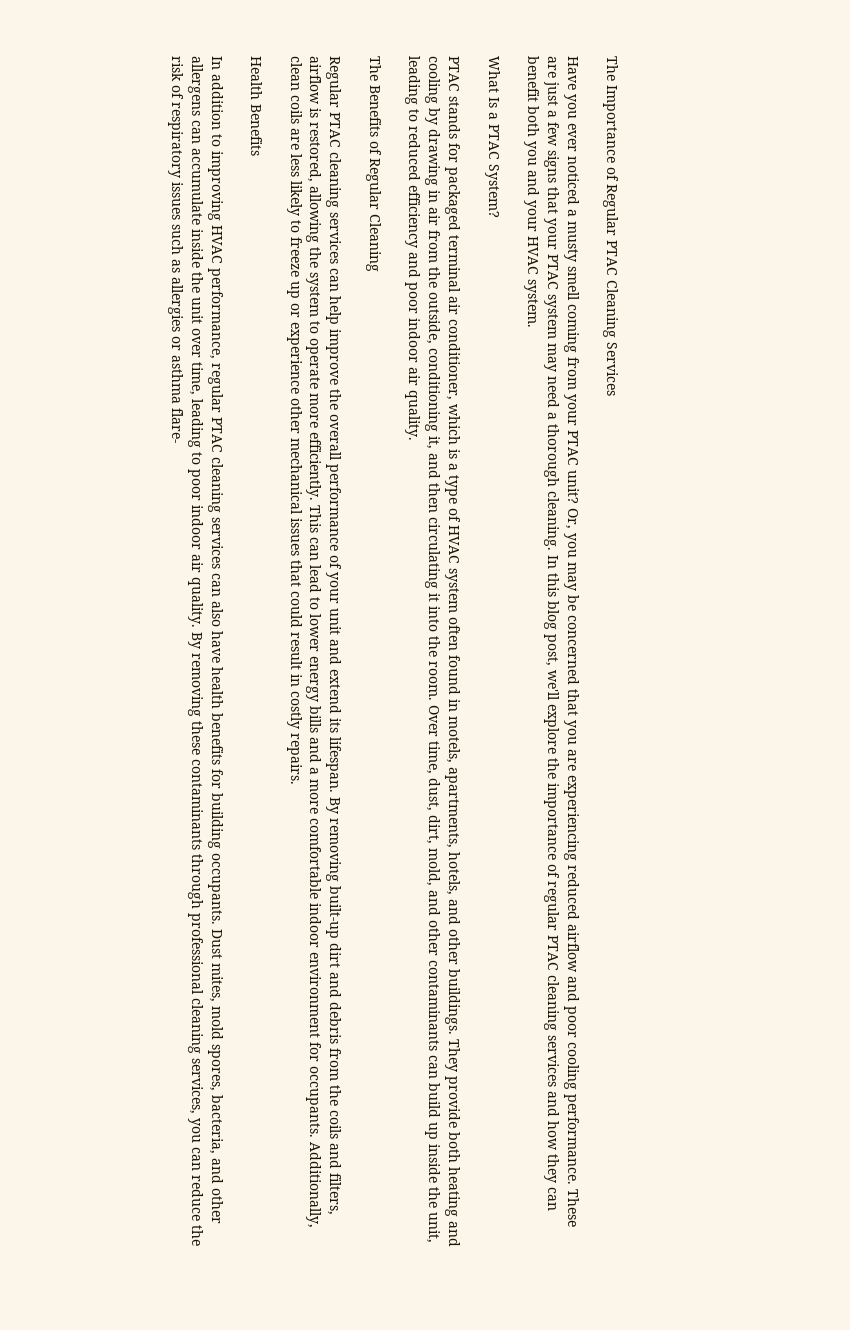The Importance of Regular PTAC Cleaning Services

Have you ever noticed a musty smell coming from your PTAC unit? Or, you may be concerned that you are experiencing reduced airflow and poor cooling performance. These are just a few signs that your PTAC system may need a thorough cleaning. In this blog post, we'll explore the importance of regular PTAC cleaning services and how they can benefit both you and your HVAC system.

What Is a PTAC System?

PTAC stands for packaged terminal air conditioner, which is a type of HVAC system often found in motels, apartments, hotels, and other buildings. They provide both heating and cooling by drawing in air from the outside, conditioning it, and then circulating it into the room. Over time, dust, dirt, mold, and other contaminants can build up inside the unit, leading to reduced efficiency and poor indoor air quality.

The Benefits of Regular Cleaning

Regular PTAC cleaning services can help improve the overall performance of your unit and extend its lifespan. By removing built-up dirt and debris from the coils and filters, airflow is restored, allowing the system to operate more efficiently. This can lead to lower energy bills and a more comfortable indoor environment for occupants. Additionally, clean coils are less likely to freeze up or experience other mechanical issues that could result in costly repairs.

Health Benefits

In addition to improving HVAC performance, regular PTAC cleaning services can also have health benefits for building occupants. Dust mites, mold spores, bacteria, and other allergens can accumulate inside the unit over time, leading to poor indoor air quality. By removing these contaminants through professional cleaning services, you can reduce the risk of respiratory issues such as allergies or asthma flare-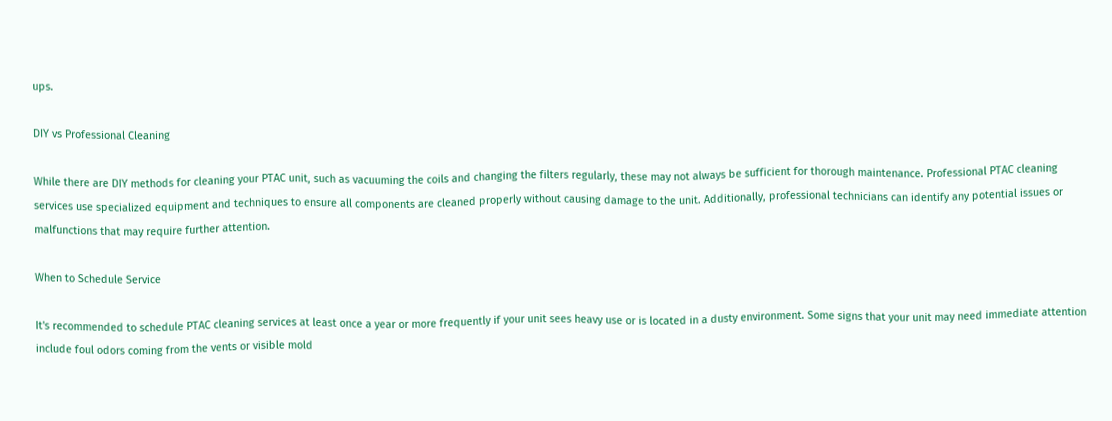ups.

DIY vs Professional Cleaning

While there are DIY methods for cleaning your PTAC unit, such as vacuuming the coils and changing the filters regularly, these may not always be sufficient for thorough maintenance. Professional PTAC cleaning services use specialized equipment and techniques to ensure all components are cleaned properly without causing damage to the unit. Additionally, professional technicians can identify any potential issues or malfunctions that may require further attention.

When to Schedule Service

It's recommended to schedule PTAC cleaning services at least once a year or more frequently if your unit sees heavy use or is located in a dusty environment. Some signs that your unit may need immediate attention include foul odors coming from the vents or visible mold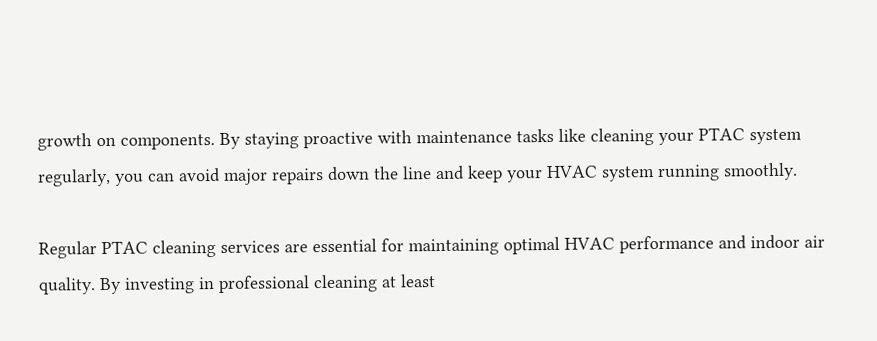growth on components. By staying proactive with maintenance tasks like cleaning your PTAC system regularly, you can avoid major repairs down the line and keep your HVAC system running smoothly.

Regular PTAC cleaning services are essential for maintaining optimal HVAC performance and indoor air quality. By investing in professional cleaning at least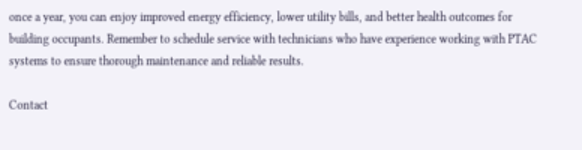once a year, you can enjoy improved energy efficiency, lower utility bills, and better health outcomes for building occupants. Remember to schedule service with technicians who have experience working with PTAC systems to ensure thorough maintenance and reliable results.

Contact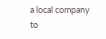a local company to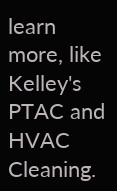learn more, like Kelley's PTAC and HVAC Cleaning.